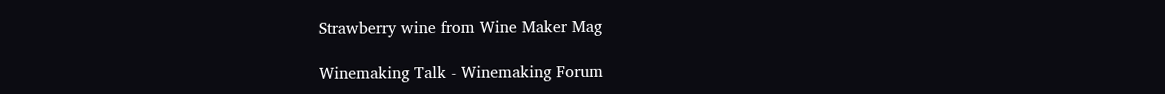Strawberry wine from Wine Maker Mag

Winemaking Talk - Winemaking Forum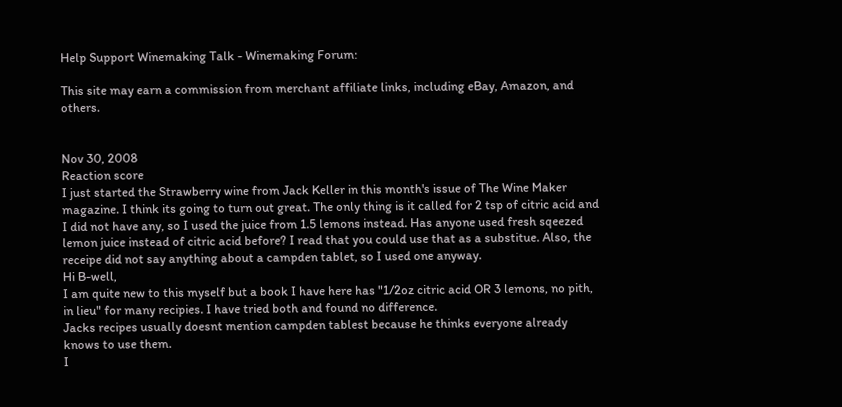Help Support Winemaking Talk - Winemaking Forum:

This site may earn a commission from merchant affiliate links, including eBay, Amazon, and others.


Nov 30, 2008
Reaction score
I just started the Strawberry wine from Jack Keller in this month's issue of The Wine Maker magazine. I think its going to turn out great. The only thing is it called for 2 tsp of citric acid and I did not have any, so I used the juice from 1.5 lemons instead. Has anyone used fresh sqeezed lemon juice instead of citric acid before? I read that you could use that as a substitue. Also, the receipe did not say anything about a campden tablet, so I used one anyway.
Hi B-well,
I am quite new to this myself but a book I have here has "1/2oz citric acid OR 3 lemons, no pith, in lieu" for many recipies. I have tried both and found no difference.
Jacks recipes usually doesnt mention campden tablest because he thinks everyone already knows to use them.
I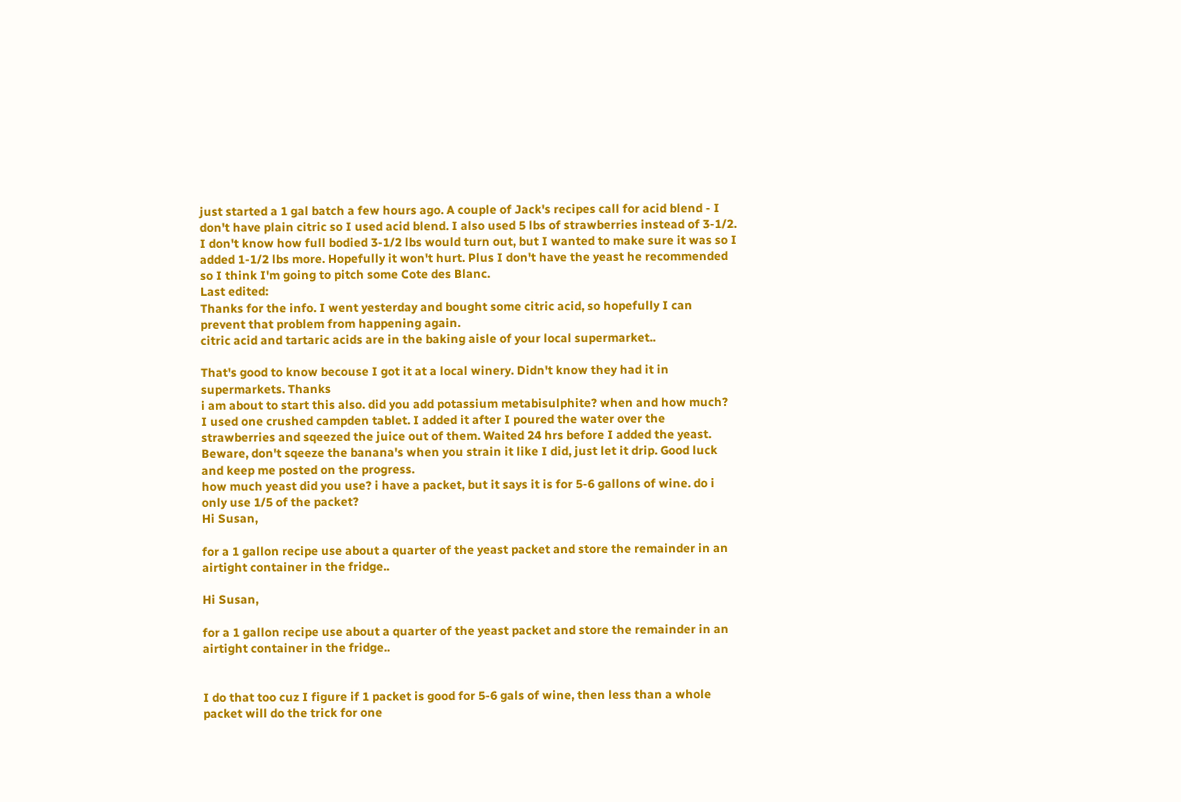just started a 1 gal batch a few hours ago. A couple of Jack's recipes call for acid blend - I don't have plain citric so I used acid blend. I also used 5 lbs of strawberries instead of 3-1/2. I don't know how full bodied 3-1/2 lbs would turn out, but I wanted to make sure it was so I added 1-1/2 lbs more. Hopefully it won't hurt. Plus I don't have the yeast he recommended so I think I'm going to pitch some Cote des Blanc.
Last edited:
Thanks for the info. I went yesterday and bought some citric acid, so hopefully I can prevent that problem from happening again.
citric acid and tartaric acids are in the baking aisle of your local supermarket..

That's good to know becouse I got it at a local winery. Didn't know they had it in supermarkets. Thanks
i am about to start this also. did you add potassium metabisulphite? when and how much?
I used one crushed campden tablet. I added it after I poured the water over the strawberries and sqeezed the juice out of them. Waited 24 hrs before I added the yeast. Beware, don't sqeeze the banana's when you strain it like I did, just let it drip. Good luck and keep me posted on the progress.
how much yeast did you use? i have a packet, but it says it is for 5-6 gallons of wine. do i only use 1/5 of the packet?
Hi Susan,

for a 1 gallon recipe use about a quarter of the yeast packet and store the remainder in an airtight container in the fridge..

Hi Susan,

for a 1 gallon recipe use about a quarter of the yeast packet and store the remainder in an airtight container in the fridge..


I do that too cuz I figure if 1 packet is good for 5-6 gals of wine, then less than a whole packet will do the trick for one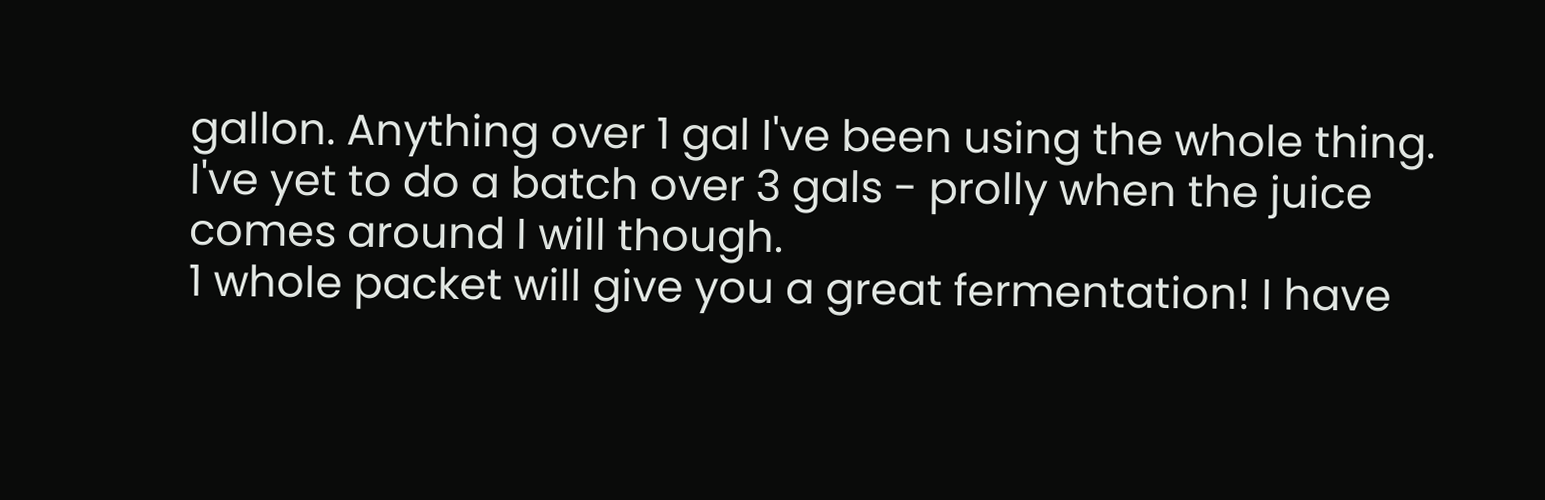gallon. Anything over 1 gal I've been using the whole thing. I've yet to do a batch over 3 gals - prolly when the juice comes around I will though.
1 whole packet will give you a great fermentation! I have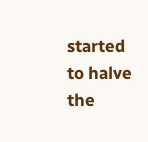started to halve the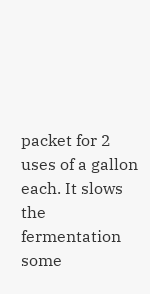packet for 2 uses of a gallon each. It slows the fermentation some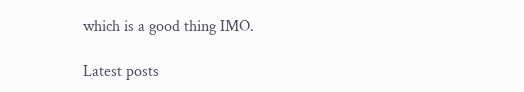which is a good thing IMO.

Latest posts